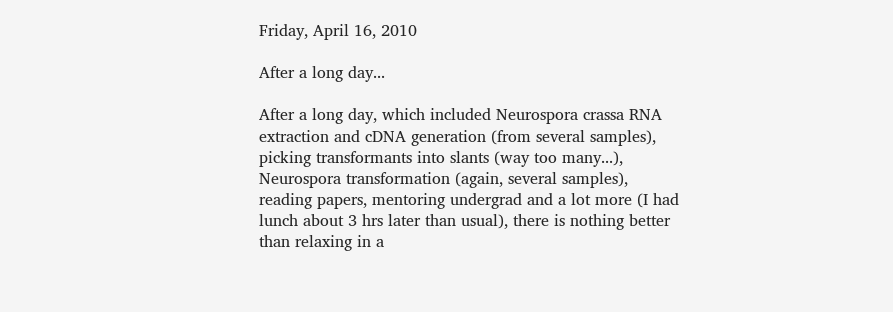Friday, April 16, 2010

After a long day...

After a long day, which included Neurospora crassa RNA extraction and cDNA generation (from several samples), picking transformants into slants (way too many...), Neurospora transformation (again, several samples), reading papers, mentoring undergrad and a lot more (I had lunch about 3 hrs later than usual), there is nothing better than relaxing in a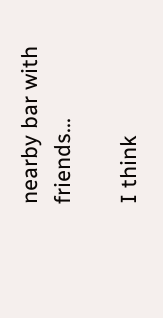nearby bar with friends...

I think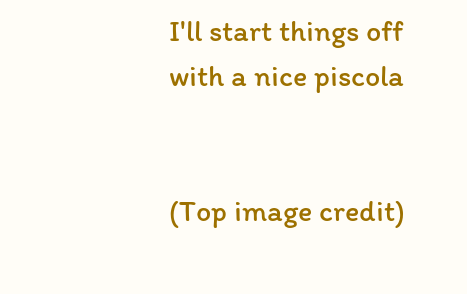I'll start things off with a nice piscola


(Top image credit)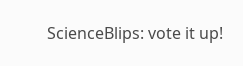ScienceBlips: vote it up!